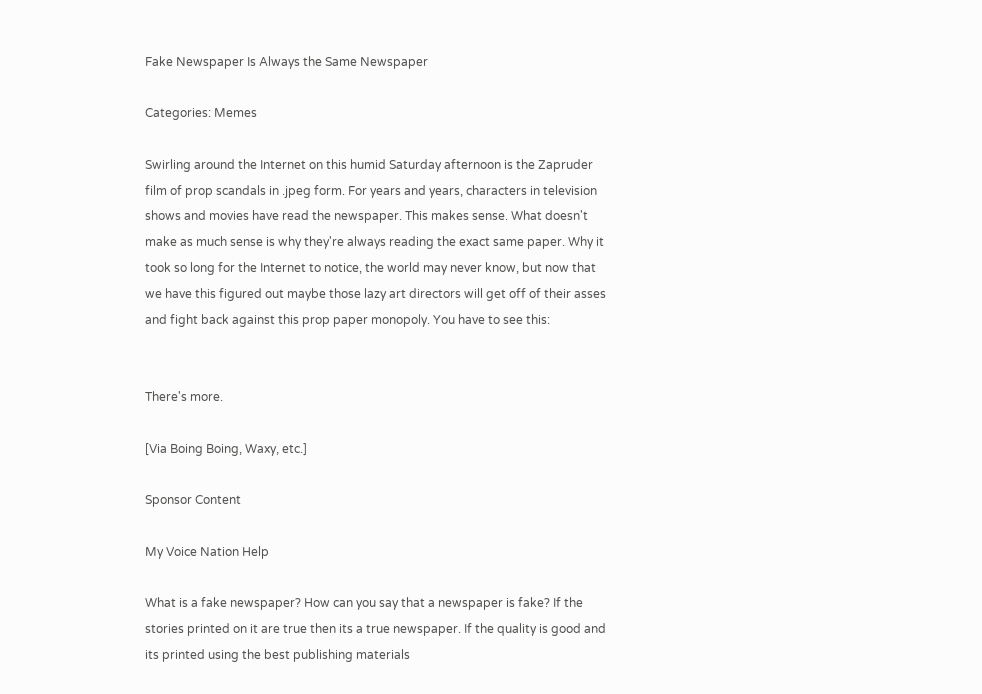Fake Newspaper Is Always the Same Newspaper

Categories: Memes

Swirling around the Internet on this humid Saturday afternoon is the Zapruder film of prop scandals in .jpeg form. For years and years, characters in television shows and movies have read the newspaper. This makes sense. What doesn't make as much sense is why they're always reading the exact same paper. Why it took so long for the Internet to notice, the world may never know, but now that we have this figured out maybe those lazy art directors will get off of their asses and fight back against this prop paper monopoly. You have to see this:


There's more.

[Via Boing Boing, Waxy, etc.]

Sponsor Content

My Voice Nation Help

What is a fake newspaper? How can you say that a newspaper is fake? If the stories printed on it are true then its a true newspaper. If the quality is good and its printed using the best publishing materials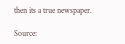then its a true newspaper.

Source: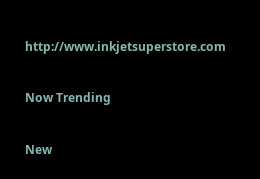http://www.inkjetsuperstore.com

Now Trending

New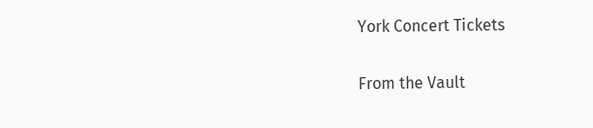York Concert Tickets

From the Vault